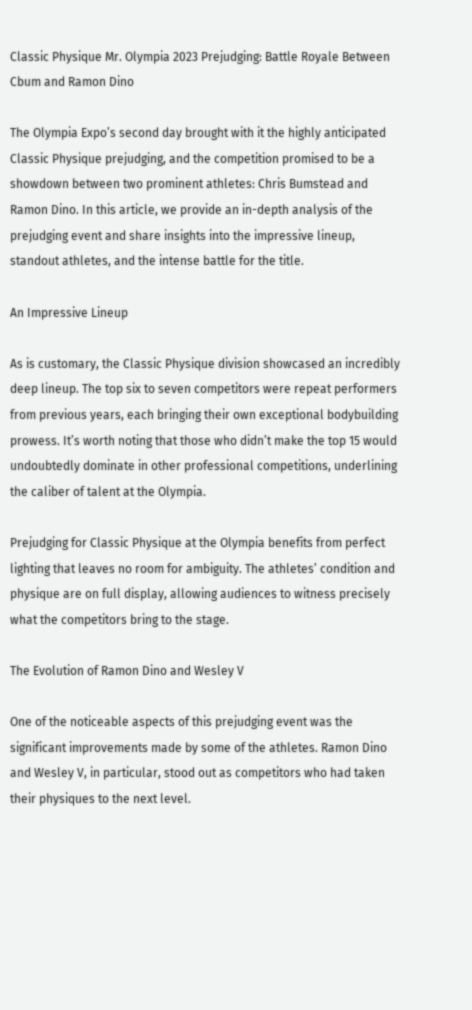Classic Physique Mr. Olympia 2023 Prejudging: Battle Royale Between Cbum and Ramon Dino

The Olympia Expo’s second day brought with it the highly anticipated Classic Physique prejudging, and the competition promised to be a showdown between two prominent athletes: Chris Bumstead and Ramon Dino. In this article, we provide an in-depth analysis of the prejudging event and share insights into the impressive lineup, standout athletes, and the intense battle for the title.

An Impressive Lineup

As is customary, the Classic Physique division showcased an incredibly deep lineup. The top six to seven competitors were repeat performers from previous years, each bringing their own exceptional bodybuilding prowess. It’s worth noting that those who didn’t make the top 15 would undoubtedly dominate in other professional competitions, underlining the caliber of talent at the Olympia.

Prejudging for Classic Physique at the Olympia benefits from perfect lighting that leaves no room for ambiguity. The athletes’ condition and physique are on full display, allowing audiences to witness precisely what the competitors bring to the stage.

The Evolution of Ramon Dino and Wesley V

One of the noticeable aspects of this prejudging event was the significant improvements made by some of the athletes. Ramon Dino and Wesley V, in particular, stood out as competitors who had taken their physiques to the next level.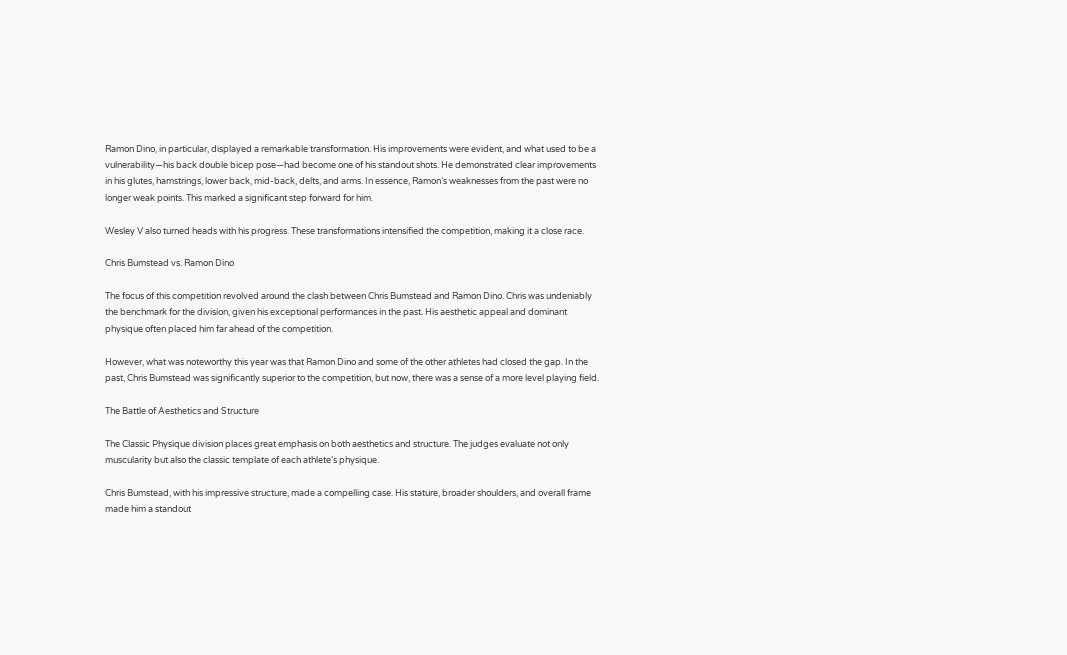Ramon Dino, in particular, displayed a remarkable transformation. His improvements were evident, and what used to be a vulnerability—his back double bicep pose—had become one of his standout shots. He demonstrated clear improvements in his glutes, hamstrings, lower back, mid-back, delts, and arms. In essence, Ramon’s weaknesses from the past were no longer weak points. This marked a significant step forward for him.

Wesley V also turned heads with his progress. These transformations intensified the competition, making it a close race.

Chris Bumstead vs. Ramon Dino

The focus of this competition revolved around the clash between Chris Bumstead and Ramon Dino. Chris was undeniably the benchmark for the division, given his exceptional performances in the past. His aesthetic appeal and dominant physique often placed him far ahead of the competition.

However, what was noteworthy this year was that Ramon Dino and some of the other athletes had closed the gap. In the past, Chris Bumstead was significantly superior to the competition, but now, there was a sense of a more level playing field.

The Battle of Aesthetics and Structure

The Classic Physique division places great emphasis on both aesthetics and structure. The judges evaluate not only muscularity but also the classic template of each athlete’s physique.

Chris Bumstead, with his impressive structure, made a compelling case. His stature, broader shoulders, and overall frame made him a standout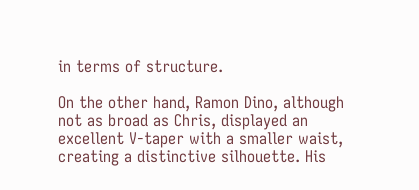in terms of structure.

On the other hand, Ramon Dino, although not as broad as Chris, displayed an excellent V-taper with a smaller waist, creating a distinctive silhouette. His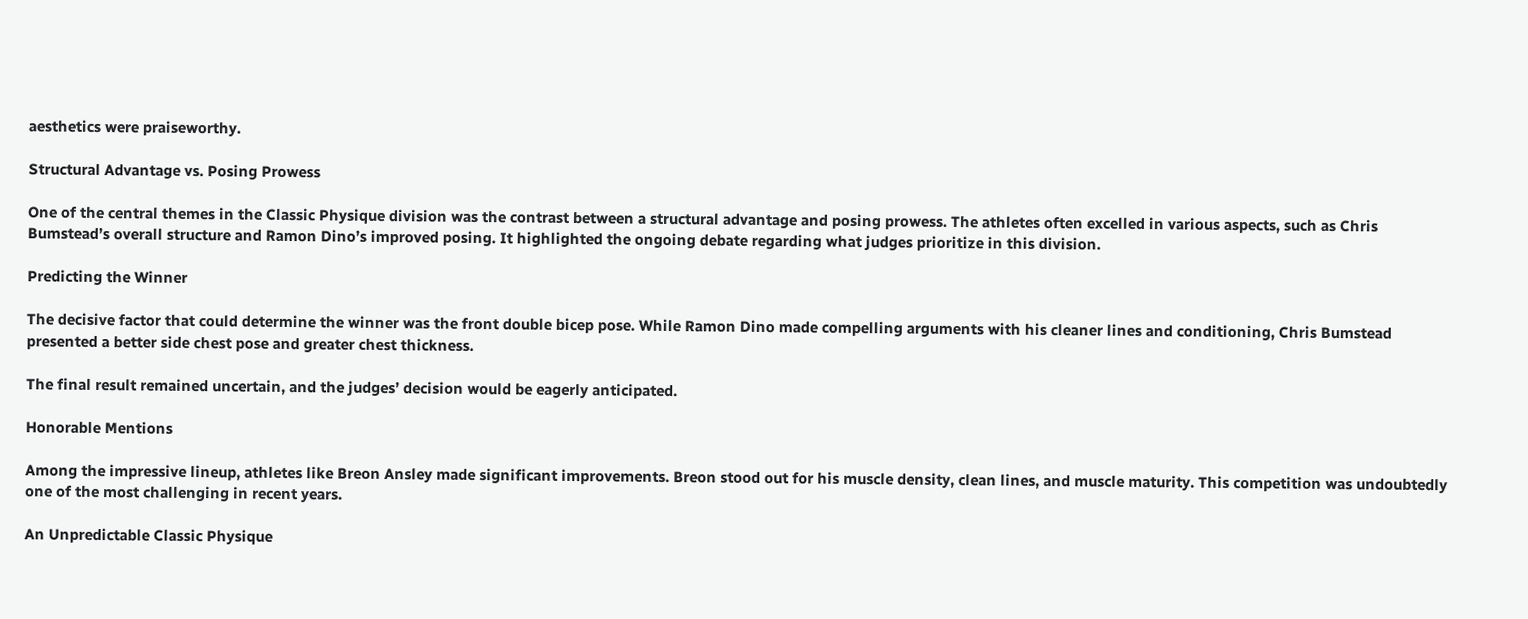aesthetics were praiseworthy.

Structural Advantage vs. Posing Prowess

One of the central themes in the Classic Physique division was the contrast between a structural advantage and posing prowess. The athletes often excelled in various aspects, such as Chris Bumstead’s overall structure and Ramon Dino’s improved posing. It highlighted the ongoing debate regarding what judges prioritize in this division.

Predicting the Winner

The decisive factor that could determine the winner was the front double bicep pose. While Ramon Dino made compelling arguments with his cleaner lines and conditioning, Chris Bumstead presented a better side chest pose and greater chest thickness.

The final result remained uncertain, and the judges’ decision would be eagerly anticipated.

Honorable Mentions

Among the impressive lineup, athletes like Breon Ansley made significant improvements. Breon stood out for his muscle density, clean lines, and muscle maturity. This competition was undoubtedly one of the most challenging in recent years.

An Unpredictable Classic Physique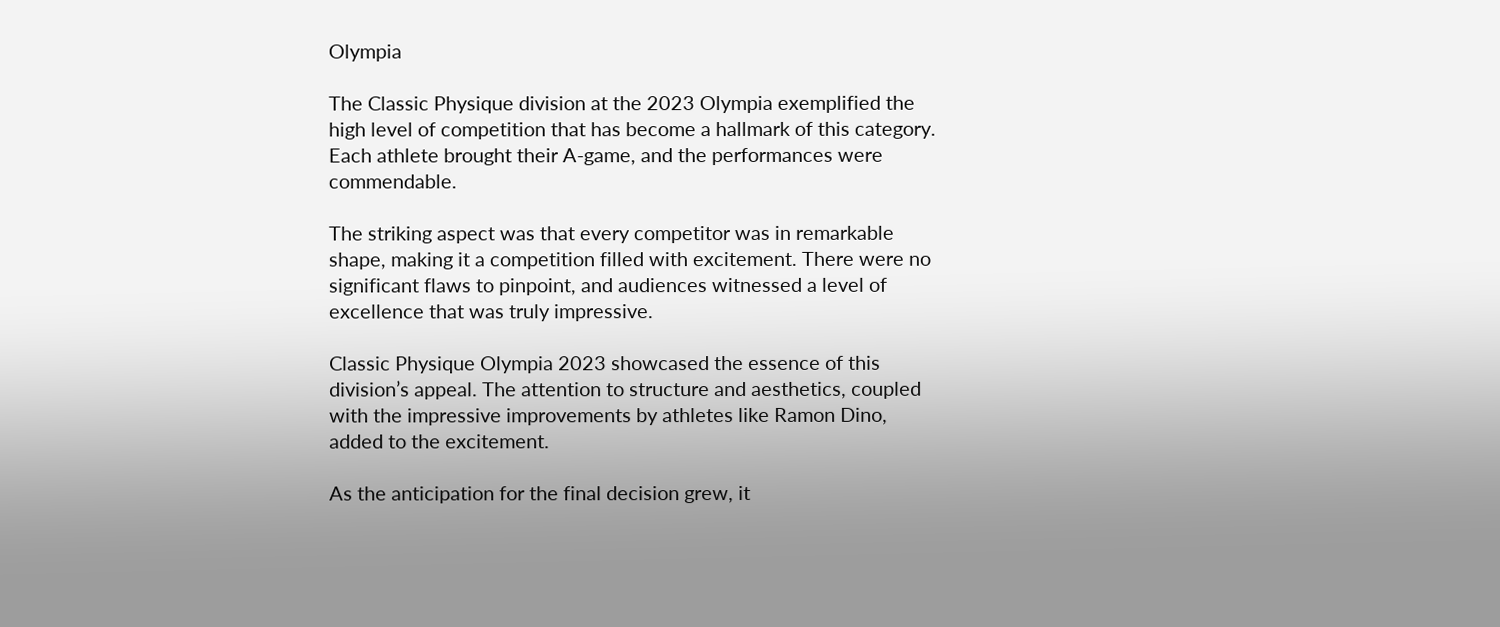Olympia

The Classic Physique division at the 2023 Olympia exemplified the high level of competition that has become a hallmark of this category. Each athlete brought their A-game, and the performances were commendable.

The striking aspect was that every competitor was in remarkable shape, making it a competition filled with excitement. There were no significant flaws to pinpoint, and audiences witnessed a level of excellence that was truly impressive.

Classic Physique Olympia 2023 showcased the essence of this division’s appeal. The attention to structure and aesthetics, coupled with the impressive improvements by athletes like Ramon Dino, added to the excitement.

As the anticipation for the final decision grew, it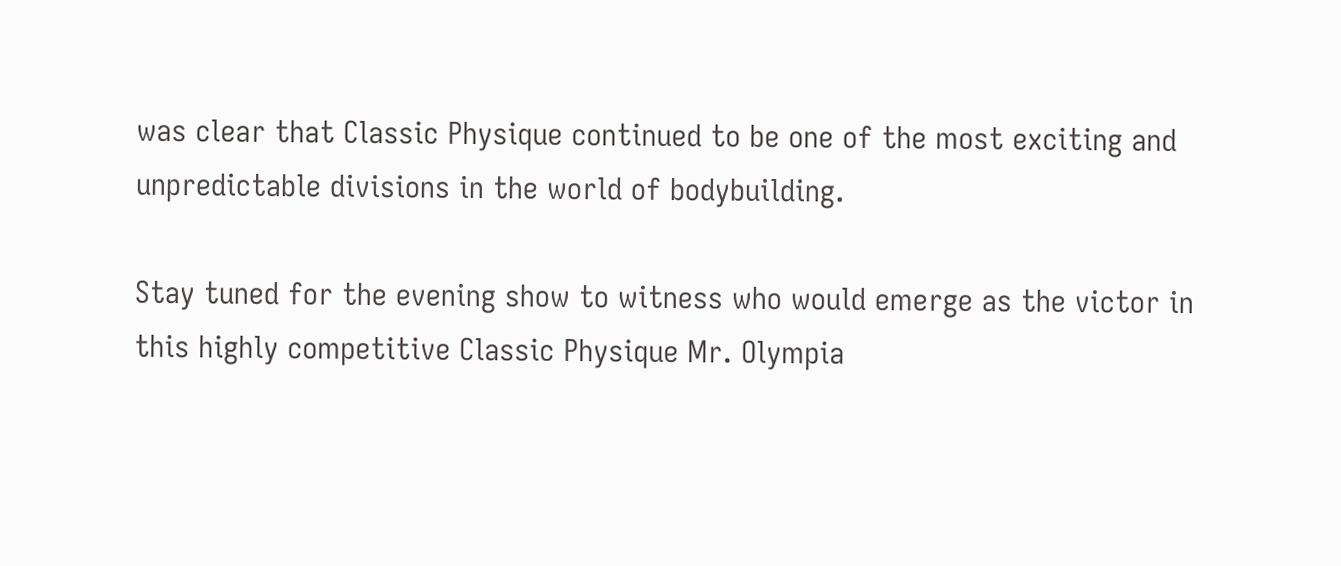was clear that Classic Physique continued to be one of the most exciting and unpredictable divisions in the world of bodybuilding.

Stay tuned for the evening show to witness who would emerge as the victor in this highly competitive Classic Physique Mr. Olympia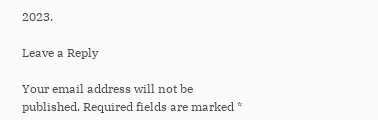2023.

Leave a Reply

Your email address will not be published. Required fields are marked *